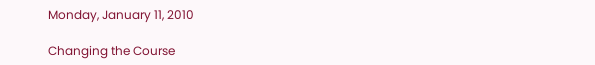Monday, January 11, 2010

Changing the Course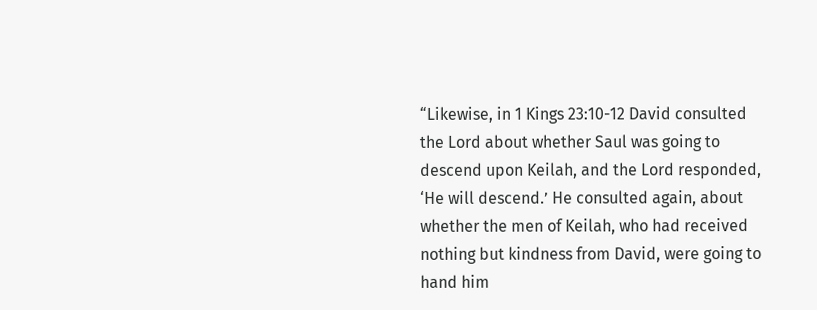“Likewise, in 1 Kings 23:10-12 David consulted the Lord about whether Saul was going to descend upon Keilah, and the Lord responded, ‘He will descend.’ He consulted again, about whether the men of Keilah, who had received nothing but kindness from David, were going to hand him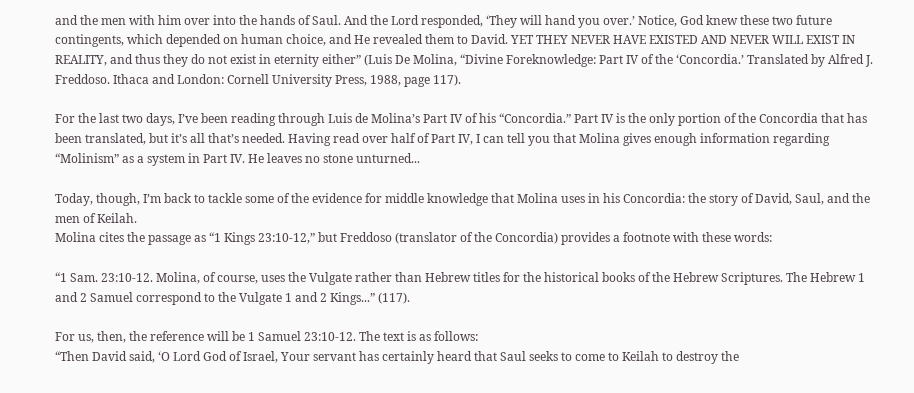and the men with him over into the hands of Saul. And the Lord responded, ‘They will hand you over.’ Notice, God knew these two future contingents, which depended on human choice, and He revealed them to David. YET THEY NEVER HAVE EXISTED AND NEVER WILL EXIST IN REALITY, and thus they do not exist in eternity either” (Luis De Molina, “Divine Foreknowledge: Part IV of the ‘Concordia.’ Translated by Alfred J. Freddoso. Ithaca and London: Cornell University Press, 1988, page 117).

For the last two days, I’ve been reading through Luis de Molina’s Part IV of his “Concordia.” Part IV is the only portion of the Concordia that has been translated, but it’s all that’s needed. Having read over half of Part IV, I can tell you that Molina gives enough information regarding “Molinism” as a system in Part IV. He leaves no stone unturned...

Today, though, I’m back to tackle some of the evidence for middle knowledge that Molina uses in his Concordia: the story of David, Saul, and the men of Keilah.
Molina cites the passage as “1 Kings 23:10-12,” but Freddoso (translator of the Concordia) provides a footnote with these words:

“1 Sam. 23:10-12. Molina, of course, uses the Vulgate rather than Hebrew titles for the historical books of the Hebrew Scriptures. The Hebrew 1 and 2 Samuel correspond to the Vulgate 1 and 2 Kings...” (117).

For us, then, the reference will be 1 Samuel 23:10-12. The text is as follows:
“Then David said, ‘O Lord God of Israel, Your servant has certainly heard that Saul seeks to come to Keilah to destroy the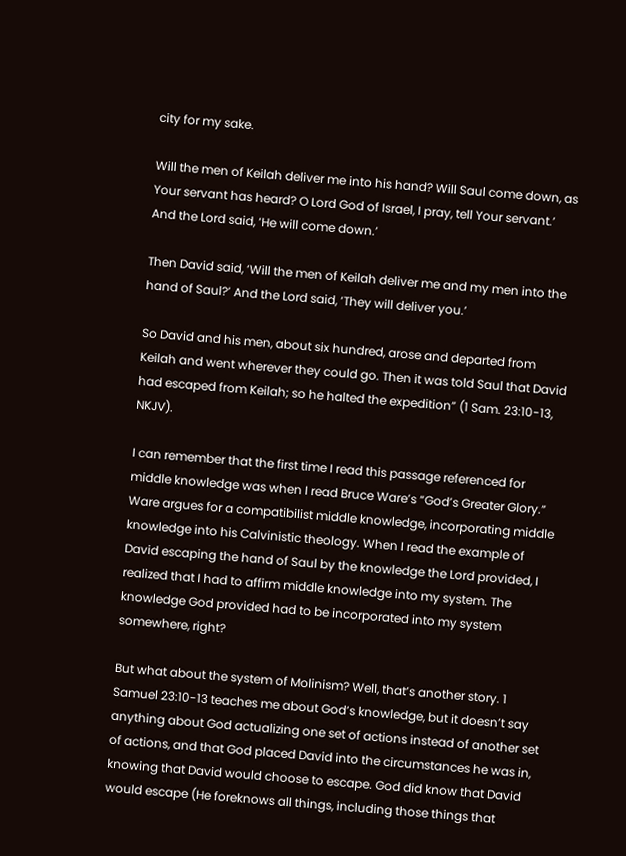city for my sake.

Will the men of Keilah deliver me into his hand? Will Saul come down, as Your servant has heard? O Lord God of Israel, I pray, tell Your servant.’ And the Lord said, ‘He will come down.’

Then David said, ‘Will the men of Keilah deliver me and my men into the hand of Saul?’ And the Lord said, ‘They will deliver you.’

So David and his men, about six hundred, arose and departed from Keilah and went wherever they could go. Then it was told Saul that David had escaped from Keilah; so he halted the expedition” (1 Sam. 23:10-13, NKJV).

I can remember that the first time I read this passage referenced for middle knowledge was when I read Bruce Ware’s “God’s Greater Glory.” Ware argues for a compatibilist middle knowledge, incorporating middle knowledge into his Calvinistic theology. When I read the example of David escaping the hand of Saul by the knowledge the Lord provided, I realized that I had to affirm middle knowledge into my system. The knowledge God provided had to be incorporated into my system somewhere, right?

But what about the system of Molinism? Well, that’s another story. 1 Samuel 23:10-13 teaches me about God’s knowledge, but it doesn’t say anything about God actualizing one set of actions instead of another set of actions, and that God placed David into the circumstances he was in, knowing that David would choose to escape. God did know that David would escape (He foreknows all things, including those things that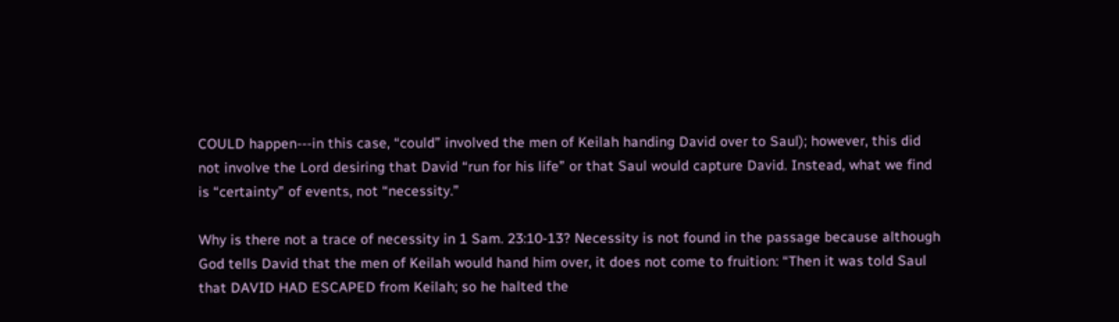COULD happen---in this case, “could” involved the men of Keilah handing David over to Saul); however, this did not involve the Lord desiring that David “run for his life” or that Saul would capture David. Instead, what we find is “certainty” of events, not “necessity.”

Why is there not a trace of necessity in 1 Sam. 23:10-13? Necessity is not found in the passage because although God tells David that the men of Keilah would hand him over, it does not come to fruition: “Then it was told Saul that DAVID HAD ESCAPED from Keilah; so he halted the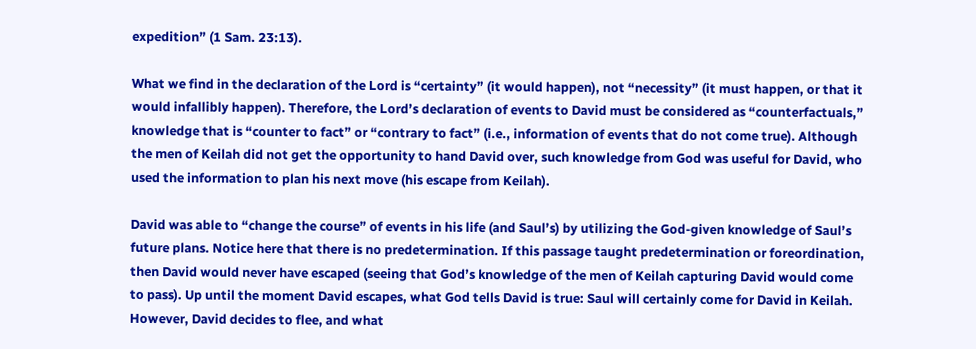expedition” (1 Sam. 23:13).

What we find in the declaration of the Lord is “certainty” (it would happen), not “necessity” (it must happen, or that it would infallibly happen). Therefore, the Lord’s declaration of events to David must be considered as “counterfactuals,” knowledge that is “counter to fact” or “contrary to fact” (i.e., information of events that do not come true). Although the men of Keilah did not get the opportunity to hand David over, such knowledge from God was useful for David, who used the information to plan his next move (his escape from Keilah).

David was able to “change the course” of events in his life (and Saul’s) by utilizing the God-given knowledge of Saul’s future plans. Notice here that there is no predetermination. If this passage taught predetermination or foreordination, then David would never have escaped (seeing that God’s knowledge of the men of Keilah capturing David would come to pass). Up until the moment David escapes, what God tells David is true: Saul will certainly come for David in Keilah. However, David decides to flee, and what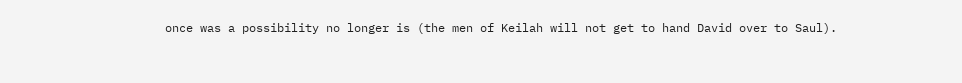once was a possibility no longer is (the men of Keilah will not get to hand David over to Saul).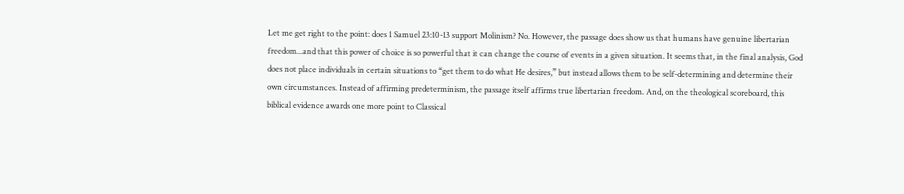Let me get right to the point: does 1 Samuel 23:10-13 support Molinism? No. However, the passage does show us that humans have genuine libertarian freedom...and that this power of choice is so powerful that it can change the course of events in a given situation. It seems that, in the final analysis, God does not place individuals in certain situations to “get them to do what He desires,” but instead allows them to be self-determining and determine their own circumstances. Instead of affirming predeterminism, the passage itself affirms true libertarian freedom. And, on the theological scoreboard, this biblical evidence awards one more point to Classical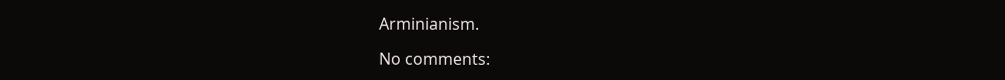Arminianism.

No comments: